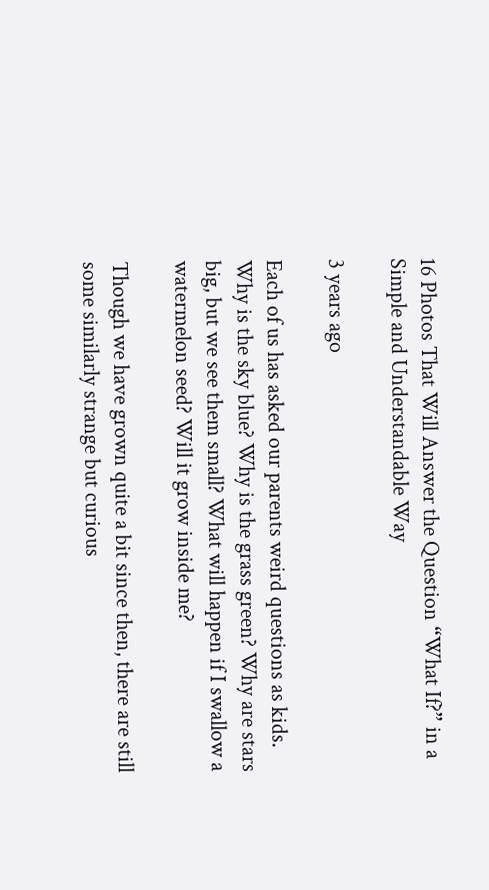16 Photos That Will Answer the Question “What If?” in a Simple and Understandable Way

3 years ago

Each of us has asked our parents weird questions as kids. Why is the sky blue? Why is the grass green? Why are stars big, but we see them small? What will happen if I swallow a watermelon seed? Will it grow inside me?

Though we have grown quite a bit since then, there are still some similarly strange but curious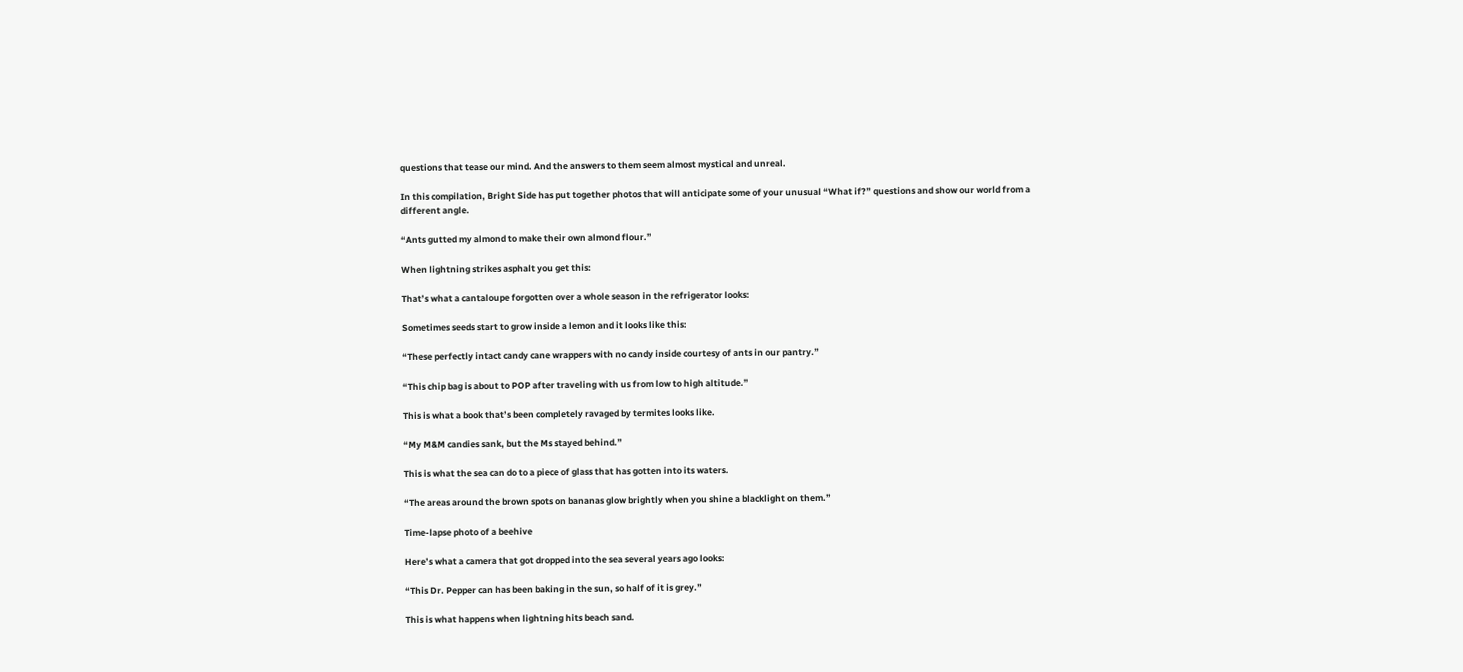questions that tease our mind. And the answers to them seem almost mystical and unreal.

In this compilation, Bright Side has put together photos that will anticipate some of your unusual “What if?” questions and show our world from a different angle.

“Ants gutted my almond to make their own almond flour.”

When lightning strikes asphalt you get this:

That’s what a cantaloupe forgotten over a whole season in the refrigerator looks:

Sometimes seeds start to grow inside a lemon and it looks like this:

“These perfectly intact candy cane wrappers with no candy inside courtesy of ants in our pantry.”

“This chip bag is about to POP after traveling with us from low to high altitude.”

This is what a book that’s been completely ravaged by termites looks like.

“My M&M candies sank, but the Ms stayed behind.”

This is what the sea can do to a piece of glass that has gotten into its waters.

“The areas around the brown spots on bananas glow brightly when you shine a blacklight on them.”

Time-lapse photo of a beehive

Here’s what a camera that got dropped into the sea several years ago looks:

“This Dr. Pepper can has been baking in the sun, so half of it is grey.”

This is what happens when lightning hits beach sand.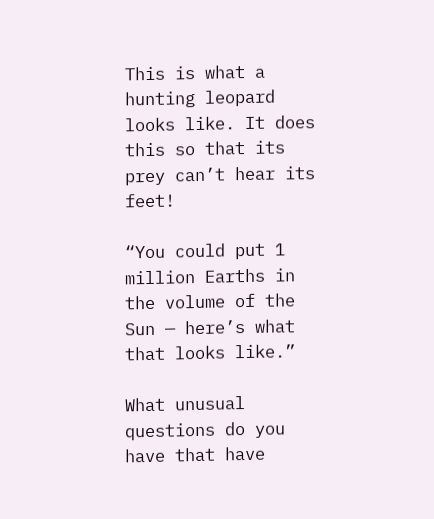This is what a hunting leopard looks like. It does this so that its prey can’t hear its feet!

“You could put 1 million Earths in the volume of the Sun — here’s what that looks like.”

What unusual questions do you have that have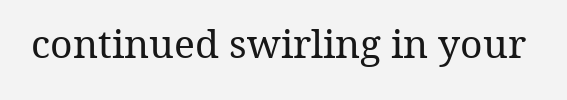continued swirling in your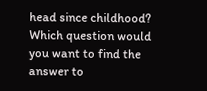head since childhood? Which question would you want to find the answer to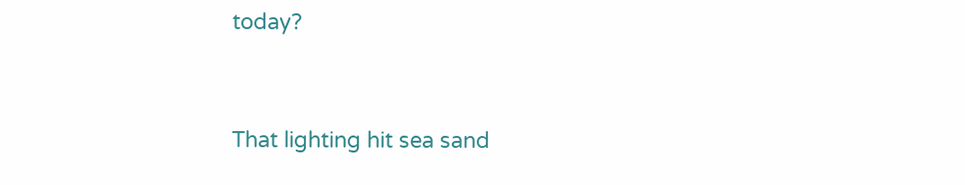today?


That lighting hit sea sand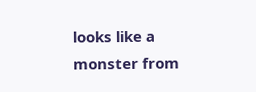looks like a monster from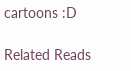cartoons :D

Related Reads